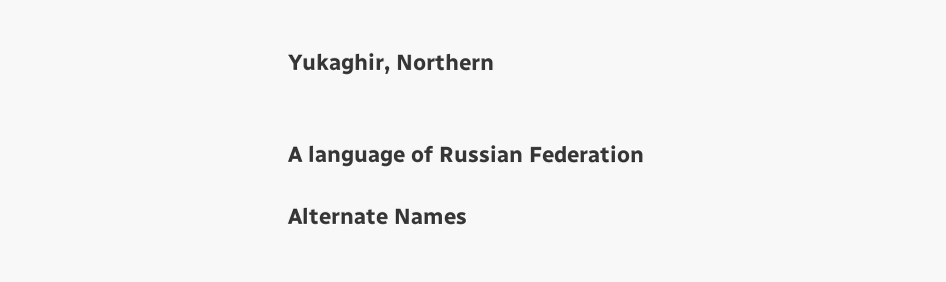Yukaghir, Northern


A language of Russian Federation

Alternate Names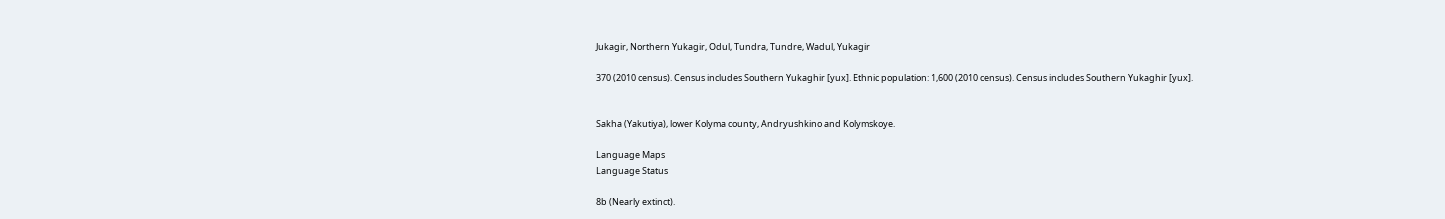Jukagir, Northern Yukagir, Odul, Tundra, Tundre, Wadul, Yukagir

370 (2010 census). Census includes Southern Yukaghir [yux]. Ethnic population: 1,600 (2010 census). Census includes Southern Yukaghir [yux].


Sakha (Yakutiya), lower Kolyma county, Andryushkino and Kolymskoye.

Language Maps
Language Status

8b (Nearly extinct).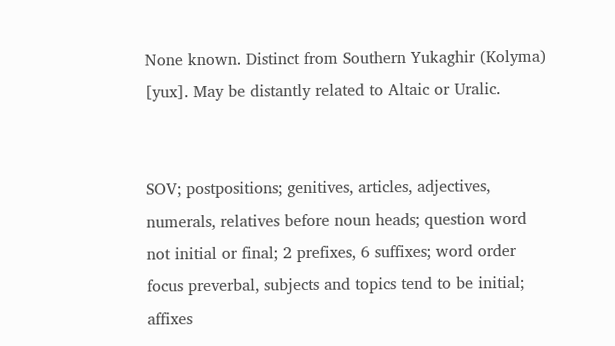None known. Distinct from Southern Yukaghir (Kolyma) [yux]. May be distantly related to Altaic or Uralic.


SOV; postpositions; genitives, articles, adjectives, numerals, relatives before noun heads; question word not initial or final; 2 prefixes, 6 suffixes; word order focus preverbal, subjects and topics tend to be initial; affixes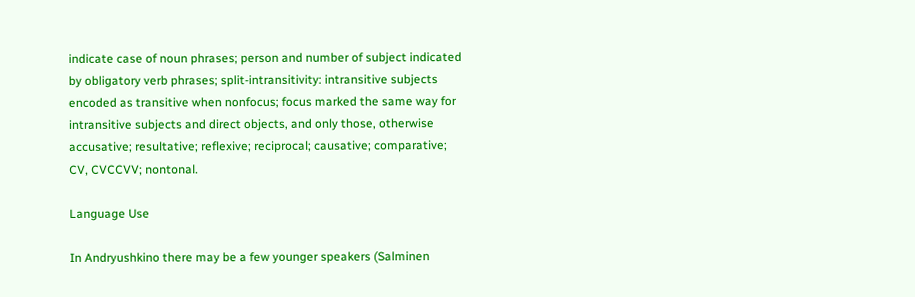indicate case of noun phrases; person and number of subject indicated by obligatory verb phrases; split-intransitivity: intransitive subjects encoded as transitive when nonfocus; focus marked the same way for intransitive subjects and direct objects, and only those, otherwise accusative; resultative; reflexive; reciprocal; causative; comparative; CV, CVCCVV; nontonal.

Language Use

In Andryushkino there may be a few younger speakers (Salminen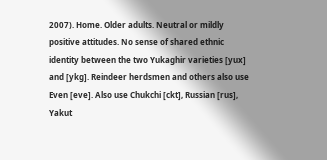2007). Home. Older adults. Neutral or mildly positive attitudes. No sense of shared ethnic identity between the two Yukaghir varieties [yux] and [ykg]. Reindeer herdsmen and others also use Even [eve]. Also use Chukchi [ckt], Russian [rus], Yakut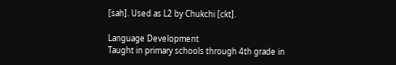[sah]. Used as L2 by Chukchi [ckt].

Language Development
Taught in primary schools through 4th grade in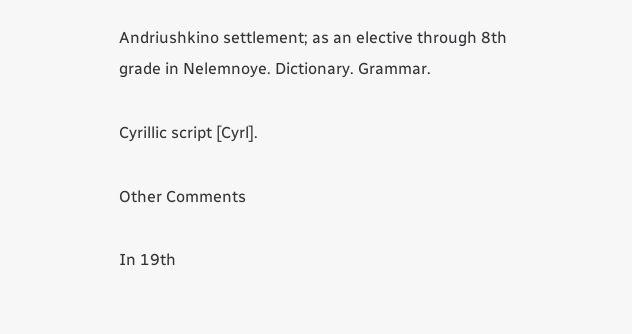Andriushkino settlement; as an elective through 8th grade in Nelemnoye. Dictionary. Grammar.

Cyrillic script [Cyrl].

Other Comments

In 19th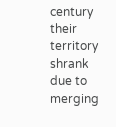century their territory shrank due to merging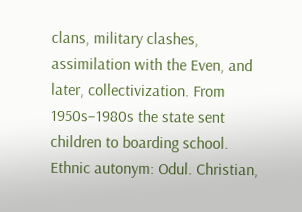clans, military clashes, assimilation with the Even, and later, collectivization. From 1950s–1980s the state sent children to boarding school. Ethnic autonym: Odul. Christian,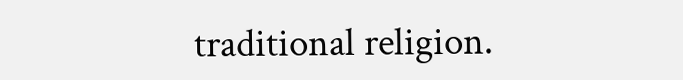traditional religion.